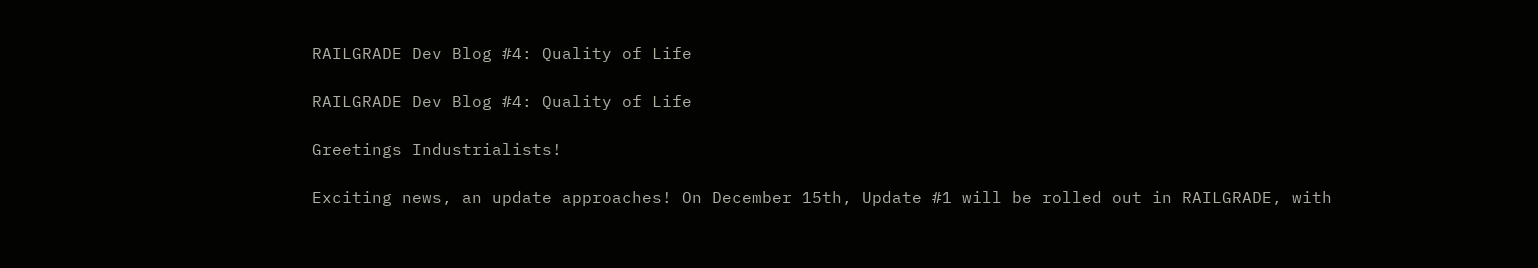RAILGRADE Dev Blog #4: Quality of Life

RAILGRADE Dev Blog #4: Quality of Life

Greetings Industrialists!

Exciting news, an update approaches! On December 15th, Update #1 will be rolled out in RAILGRADE, with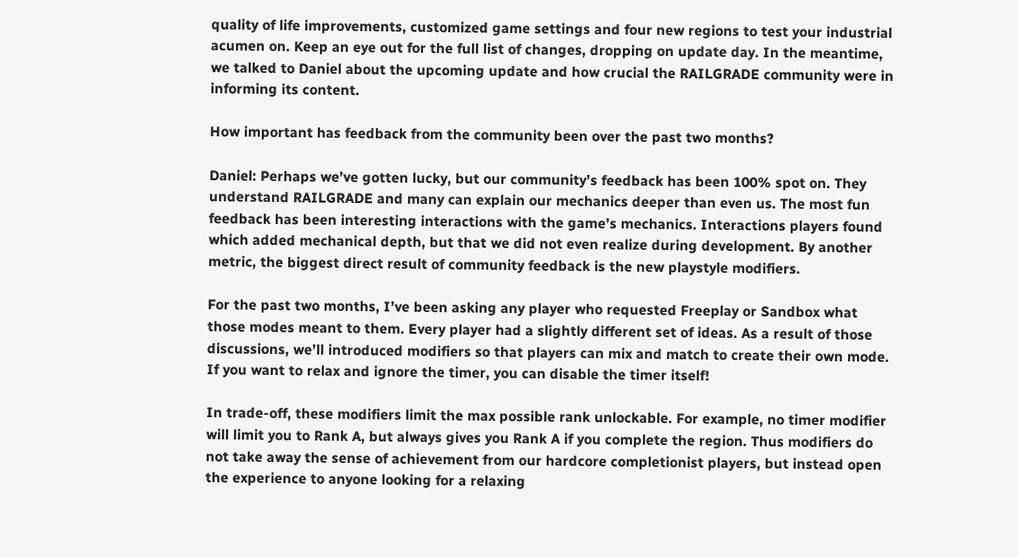quality of life improvements, customized game settings and four new regions to test your industrial acumen on. Keep an eye out for the full list of changes, dropping on update day. In the meantime, we talked to Daniel about the upcoming update and how crucial the RAILGRADE community were in informing its content.

How important has feedback from the community been over the past two months?

Daniel: Perhaps we’ve gotten lucky, but our community’s feedback has been 100% spot on. They understand RAILGRADE and many can explain our mechanics deeper than even us. The most fun feedback has been interesting interactions with the game’s mechanics. Interactions players found which added mechanical depth, but that we did not even realize during development. By another metric, the biggest direct result of community feedback is the new playstyle modifiers.

For the past two months, I’ve been asking any player who requested Freeplay or Sandbox what those modes meant to them. Every player had a slightly different set of ideas. As a result of those discussions, we’ll introduced modifiers so that players can mix and match to create their own mode. If you want to relax and ignore the timer, you can disable the timer itself!

In trade-off, these modifiers limit the max possible rank unlockable. For example, no timer modifier will limit you to Rank A, but always gives you Rank A if you complete the region. Thus modifiers do not take away the sense of achievement from our hardcore completionist players, but instead open the experience to anyone looking for a relaxing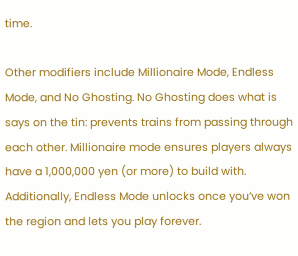time.

Other modifiers include Millionaire Mode, Endless Mode, and No Ghosting. No Ghosting does what is says on the tin: prevents trains from passing through each other. Millionaire mode ensures players always have a 1,000,000 yen (or more) to build with. Additionally, Endless Mode unlocks once you’ve won the region and lets you play forever.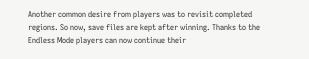Another common desire from players was to revisit completed regions. So now, save files are kept after winning. Thanks to the Endless Mode players can now continue their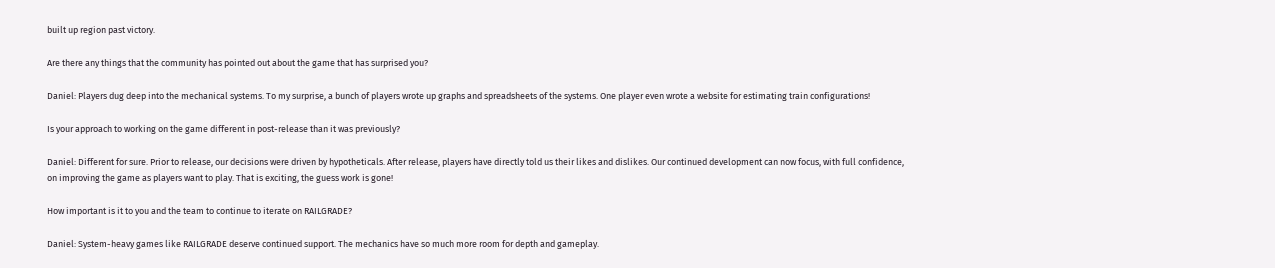built up region past victory.

Are there any things that the community has pointed out about the game that has surprised you?

Daniel: Players dug deep into the mechanical systems. To my surprise, a bunch of players wrote up graphs and spreadsheets of the systems. One player even wrote a website for estimating train configurations!

Is your approach to working on the game different in post-release than it was previously?

Daniel: Different for sure. Prior to release, our decisions were driven by hypotheticals. After release, players have directly told us their likes and dislikes. Our continued development can now focus, with full confidence, on improving the game as players want to play. That is exciting, the guess work is gone!

How important is it to you and the team to continue to iterate on RAILGRADE?

Daniel: System-heavy games like RAILGRADE deserve continued support. The mechanics have so much more room for depth and gameplay.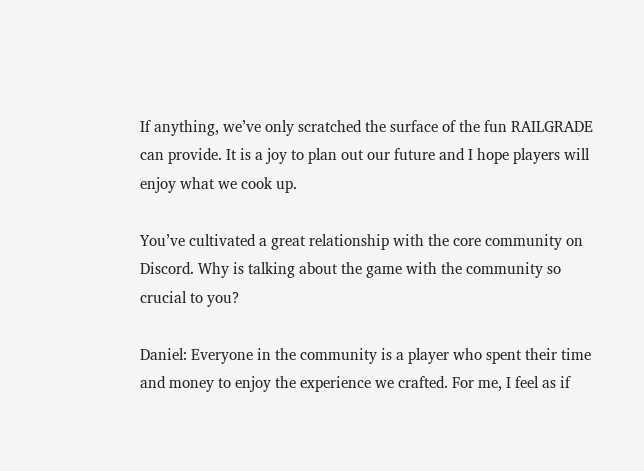If anything, we’ve only scratched the surface of the fun RAILGRADE can provide. It is a joy to plan out our future and I hope players will enjoy what we cook up.

You’ve cultivated a great relationship with the core community on Discord. Why is talking about the game with the community so crucial to you?

Daniel: Everyone in the community is a player who spent their time and money to enjoy the experience we crafted. For me, I feel as if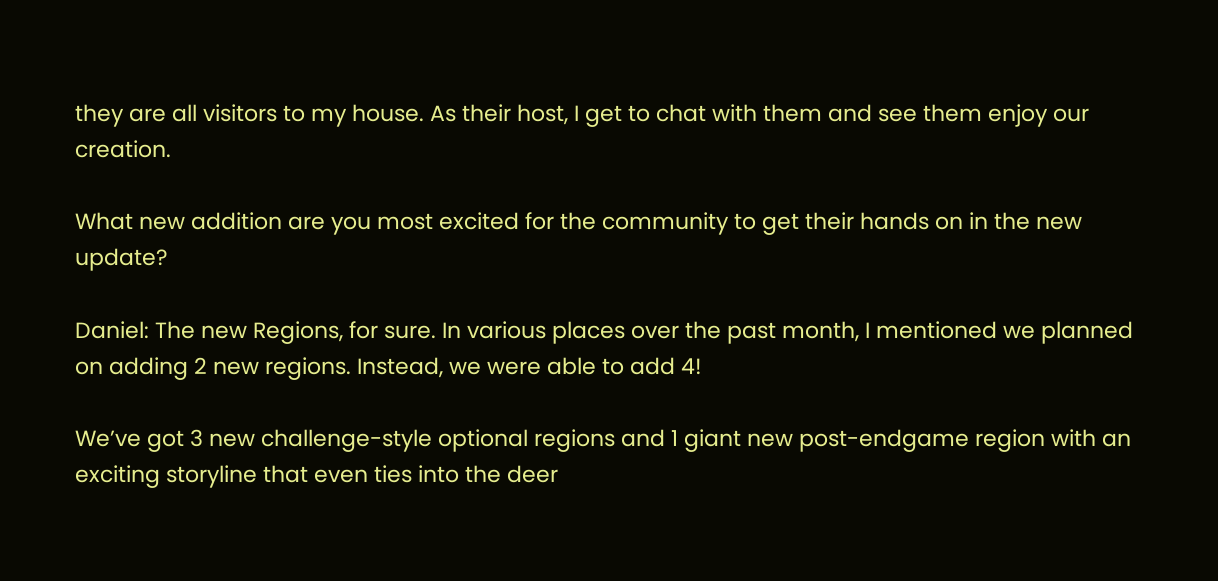they are all visitors to my house. As their host, I get to chat with them and see them enjoy our creation.

What new addition are you most excited for the community to get their hands on in the new update?

Daniel: The new Regions, for sure. In various places over the past month, I mentioned we planned on adding 2 new regions. Instead, we were able to add 4!

We’ve got 3 new challenge-style optional regions and 1 giant new post-endgame region with an exciting storyline that even ties into the deer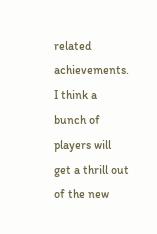related achievements. I think a bunch of players will get a thrill out of the new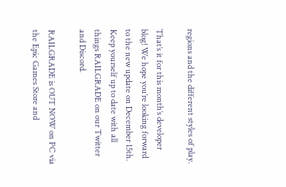regions and the different styles of play.

That’s it for this month’s developer blog! We hope you’re looking forward to the new update on December 15th. Keep yourself up to date with all things RAILGRADE on our Twitter and Discord.

RAILGRADE is OUT NOW on PC via the Epic Games Store and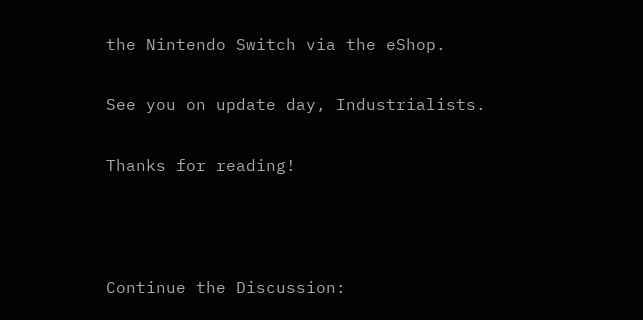the Nintendo Switch via the eShop.

See you on update day, Industrialists.

Thanks for reading!



Continue the Discussion: